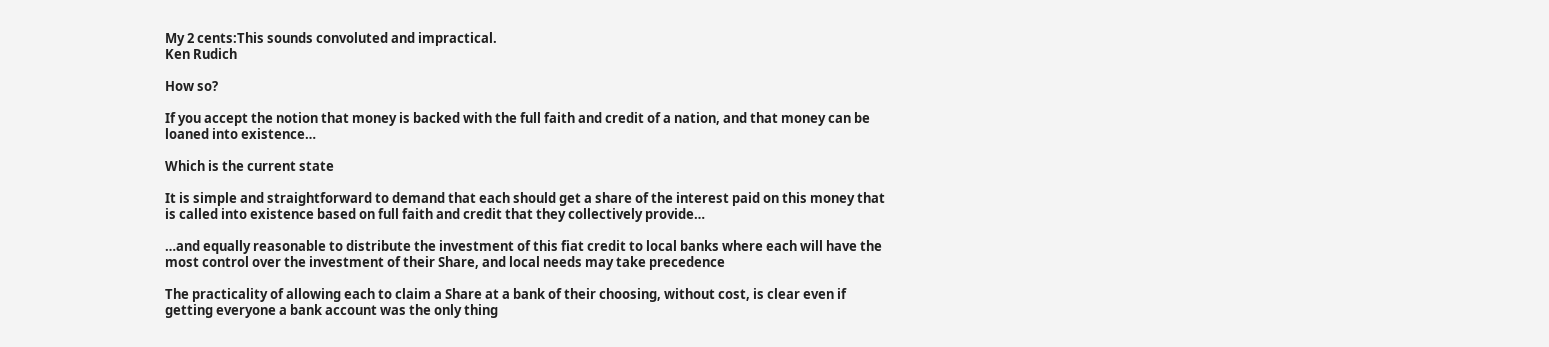My 2 cents:This sounds convoluted and impractical.
Ken Rudich

How so?

If you accept the notion that money is backed with the full faith and credit of a nation, and that money can be loaned into existence…

Which is the current state

It is simple and straightforward to demand that each should get a share of the interest paid on this money that is called into existence based on full faith and credit that they collectively provide…

…and equally reasonable to distribute the investment of this fiat credit to local banks where each will have the most control over the investment of their Share, and local needs may take precedence

The practicality of allowing each to claim a Share at a bank of their choosing, without cost, is clear even if getting everyone a bank account was the only thing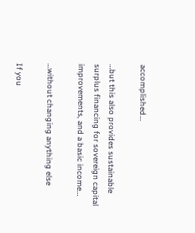accomplished…

…but this also provides sustainable surplus financing for sovereign capital improvements, and a basic income…

…without changing anything else

If you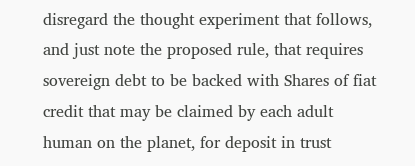disregard the thought experiment that follows, and just note the proposed rule, that requires sovereign debt to be backed with Shares of fiat credit that may be claimed by each adult human on the planet, for deposit in trust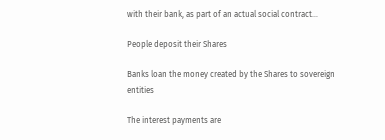with their bank, as part of an actual social contract…

People deposit their Shares

Banks loan the money created by the Shares to sovereign entities

The interest payments are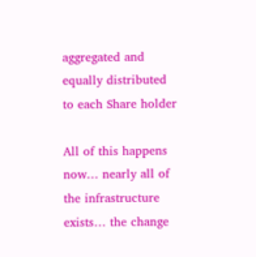aggregated and equally distributed to each Share holder

All of this happens now… nearly all of the infrastructure exists… the change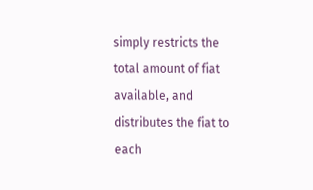simply restricts the total amount of fiat available, and distributes the fiat to each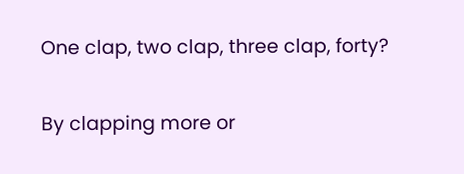One clap, two clap, three clap, forty?

By clapping more or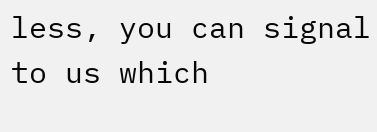less, you can signal to us which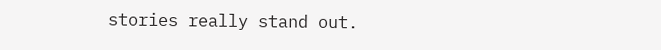stories really stand out.